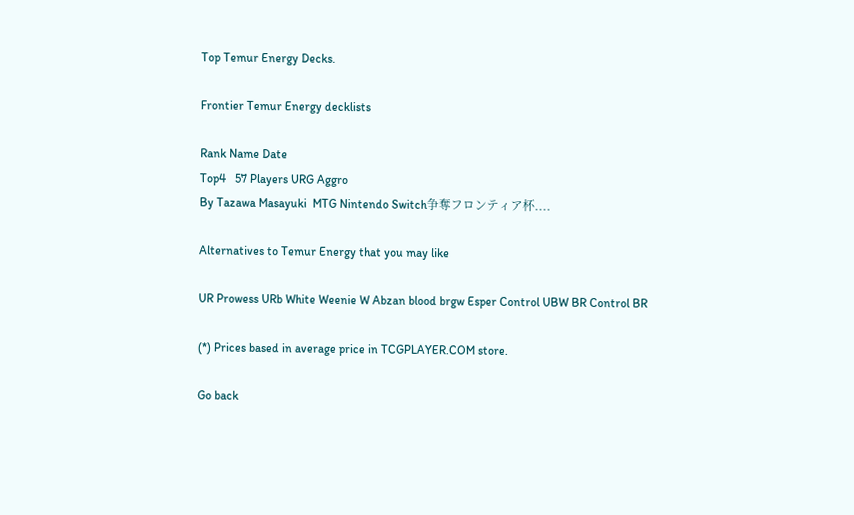Top Temur Energy Decks.

Frontier Temur Energy decklists

Rank Name Date
Top4   57 Players URG Aggro
By Tazawa Masayuki  MTG Nintendo Switch争奪フロンティア杯....

Alternatives to Temur Energy that you may like

UR Prowess URb White Weenie W Abzan blood brgw Esper Control UBW BR Control BR

(*) Prices based in average price in TCGPLAYER.COM store.

Go back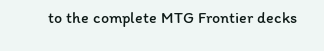to the complete MTG Frontier decks